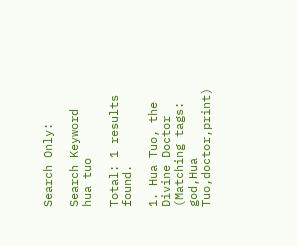Search Only:

Search Keyword hua tuo

Total: 1 results found.

1. Hua Tuo, the Divine Doctor
(Matching tags: god,Hua Tuo,doctor,print)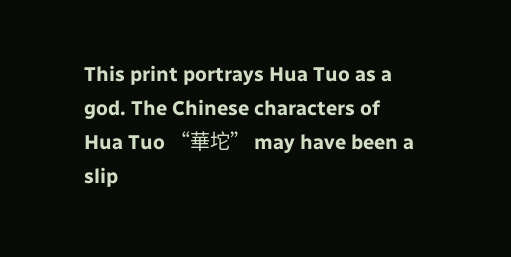This print portrays Hua Tuo as a god. The Chinese characters of Hua Tuo “華坨” may have been a slip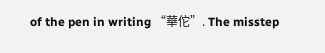of the pen in writing “華佗”. The misstep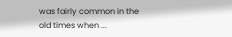was fairly common in the old times when ...